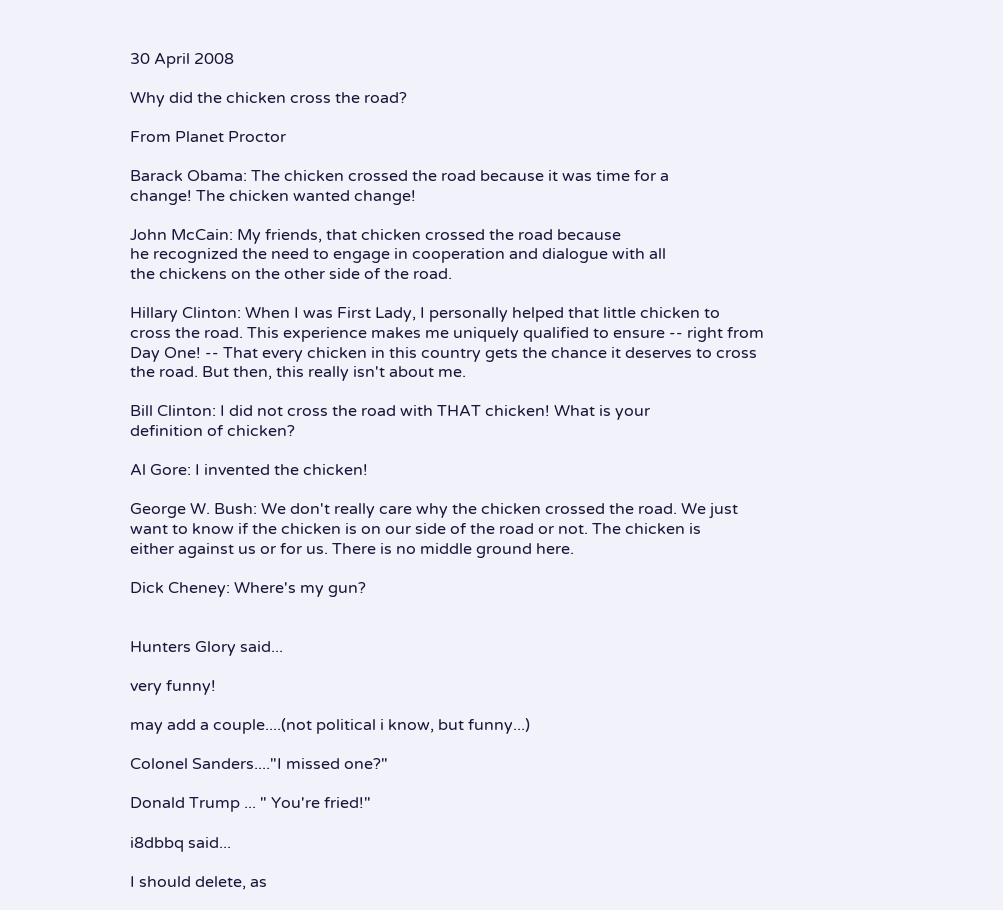30 April 2008

Why did the chicken cross the road?

From Planet Proctor

Barack Obama: The chicken crossed the road because it was time for a
change! The chicken wanted change!

John McCain: My friends, that chicken crossed the road because
he recognized the need to engage in cooperation and dialogue with all
the chickens on the other side of the road.

Hillary Clinton: When I was First Lady, I personally helped that little chicken to
cross the road. This experience makes me uniquely qualified to ensure -- right from
Day One! -- That every chicken in this country gets the chance it deserves to cross
the road. But then, this really isn't about me.

Bill Clinton: I did not cross the road with THAT chicken! What is your
definition of chicken?

Al Gore: I invented the chicken!

George W. Bush: We don't really care why the chicken crossed the road. We just
want to know if the chicken is on our side of the road or not. The chicken is
either against us or for us. There is no middle ground here.

Dick Cheney: Where's my gun?


Hunters Glory said...

very funny!

may add a couple....(not political i know, but funny...)

Colonel Sanders...."I missed one?"

Donald Trump ... " You're fried!"

i8dbbq said...

I should delete, as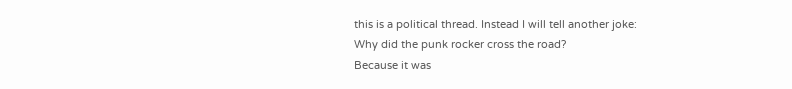this is a political thread. Instead I will tell another joke:
Why did the punk rocker cross the road?
Because it was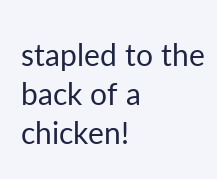stapled to the back of a chicken!